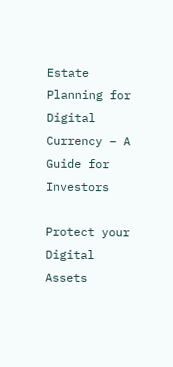Estate Planning for Digital Currency – A Guide for Investors

Protect your Digital Assets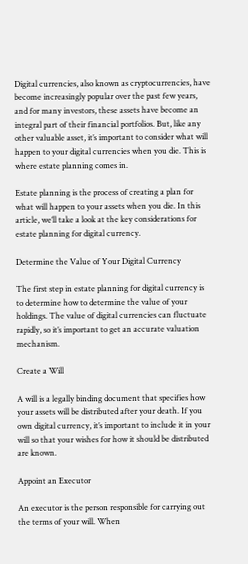Digital currencies, also known as cryptocurrencies, have become increasingly popular over the past few years, and for many investors, these assets have become an integral part of their financial portfolios. But, like any other valuable asset, it’s important to consider what will happen to your digital currencies when you die. This is where estate planning comes in.

Estate planning is the process of creating a plan for what will happen to your assets when you die. In this article, we’ll take a look at the key considerations for estate planning for digital currency.

Determine the Value of Your Digital Currency

The first step in estate planning for digital currency is to determine how to determine the value of your holdings. The value of digital currencies can fluctuate rapidly, so it’s important to get an accurate valuation mechanism.

Create a Will

A will is a legally binding document that specifies how your assets will be distributed after your death. If you own digital currency, it’s important to include it in your will so that your wishes for how it should be distributed are known.

Appoint an Executor

An executor is the person responsible for carrying out the terms of your will. When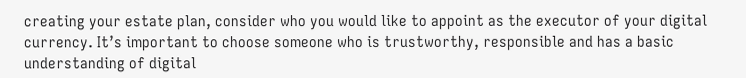creating your estate plan, consider who you would like to appoint as the executor of your digital currency. It’s important to choose someone who is trustworthy, responsible and has a basic understanding of digital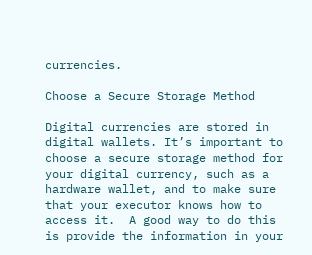currencies.

Choose a Secure Storage Method

Digital currencies are stored in digital wallets. It’s important to choose a secure storage method for your digital currency, such as a hardware wallet, and to make sure that your executor knows how to access it.  A good way to do this is provide the information in your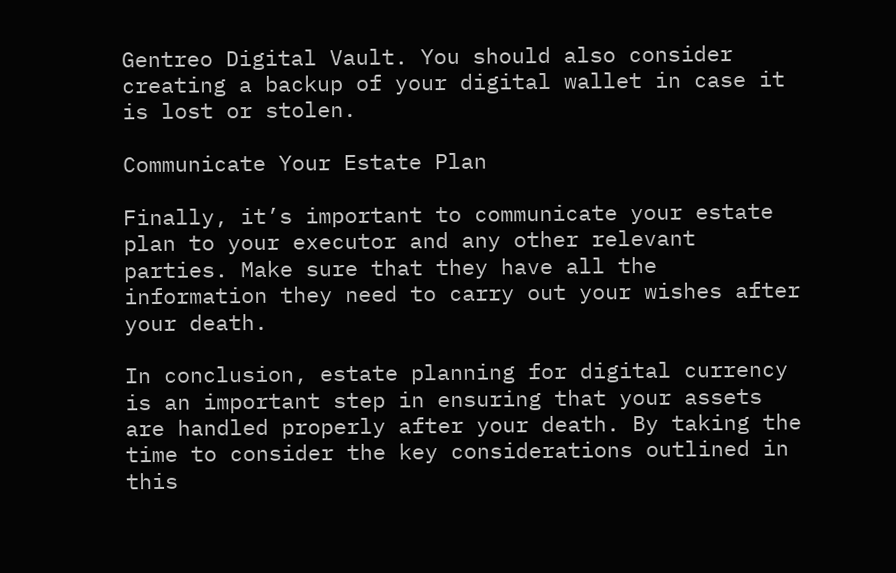Gentreo Digital Vault. You should also consider creating a backup of your digital wallet in case it is lost or stolen.

Communicate Your Estate Plan

Finally, it’s important to communicate your estate plan to your executor and any other relevant parties. Make sure that they have all the information they need to carry out your wishes after your death.

In conclusion, estate planning for digital currency is an important step in ensuring that your assets are handled properly after your death. By taking the time to consider the key considerations outlined in this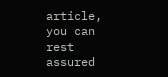article, you can rest assured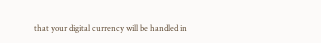that your digital currency will be handled in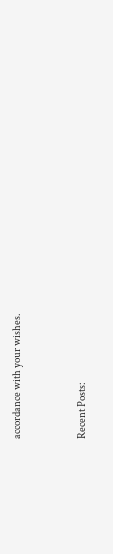accordance with your wishes.


Recent Posts: